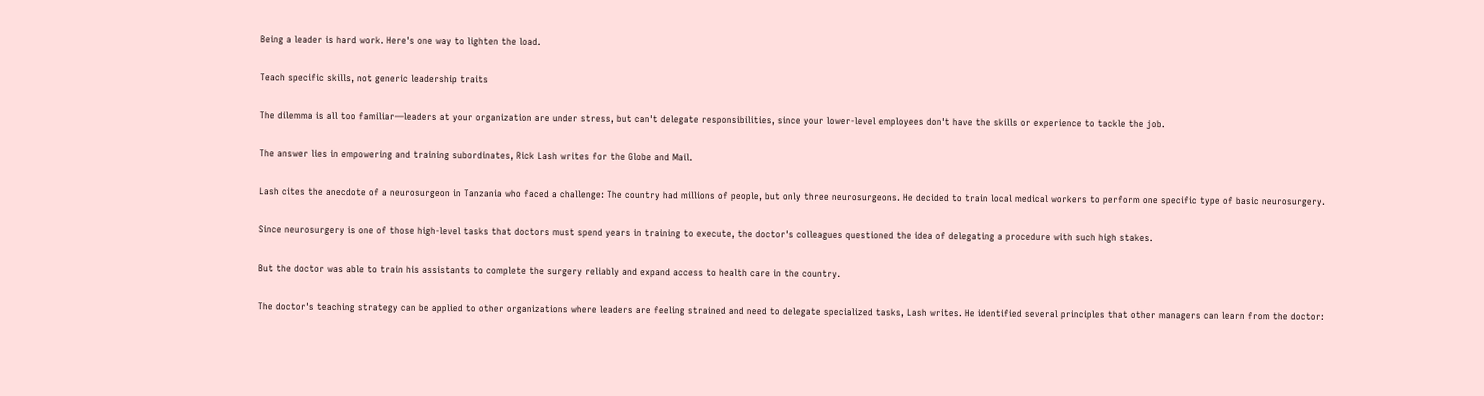Being a leader is hard work. Here's one way to lighten the load.

Teach specific skills, not generic leadership traits

The dilemma is all too familiar—leaders at your organization are under stress, but can't delegate responsibilities, since your lower-level employees don't have the skills or experience to tackle the job.

The answer lies in empowering and training subordinates, Rick Lash writes for the Globe and Mail.

Lash cites the anecdote of a neurosurgeon in Tanzania who faced a challenge: The country had millions of people, but only three neurosurgeons. He decided to train local medical workers to perform one specific type of basic neurosurgery.

Since neurosurgery is one of those high-level tasks that doctors must spend years in training to execute, the doctor's colleagues questioned the idea of delegating a procedure with such high stakes.

But the doctor was able to train his assistants to complete the surgery reliably and expand access to health care in the country.

The doctor's teaching strategy can be applied to other organizations where leaders are feeling strained and need to delegate specialized tasks, Lash writes. He identified several principles that other managers can learn from the doctor: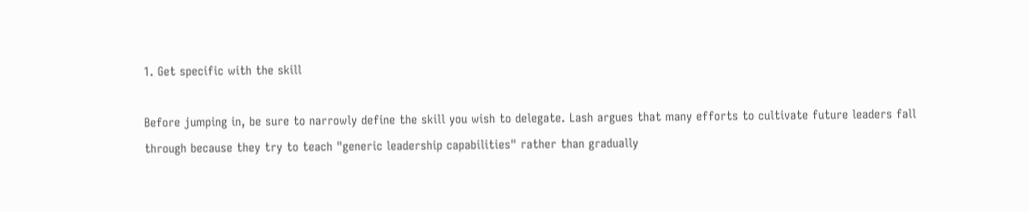1. Get specific with the skill

Before jumping in, be sure to narrowly define the skill you wish to delegate. Lash argues that many efforts to cultivate future leaders fall through because they try to teach "generic leadership capabilities" rather than gradually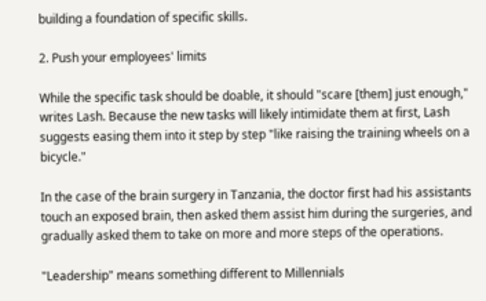building a foundation of specific skills.

2. Push your employees' limits

While the specific task should be doable, it should "scare [them] just enough," writes Lash. Because the new tasks will likely intimidate them at first, Lash suggests easing them into it step by step "like raising the training wheels on a bicycle."

In the case of the brain surgery in Tanzania, the doctor first had his assistants touch an exposed brain, then asked them assist him during the surgeries, and gradually asked them to take on more and more steps of the operations.

"Leadership" means something different to Millennials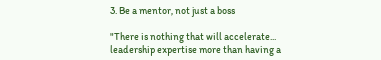3. Be a mentor, not just a boss

"There is nothing that will accelerate... leadership expertise more than having a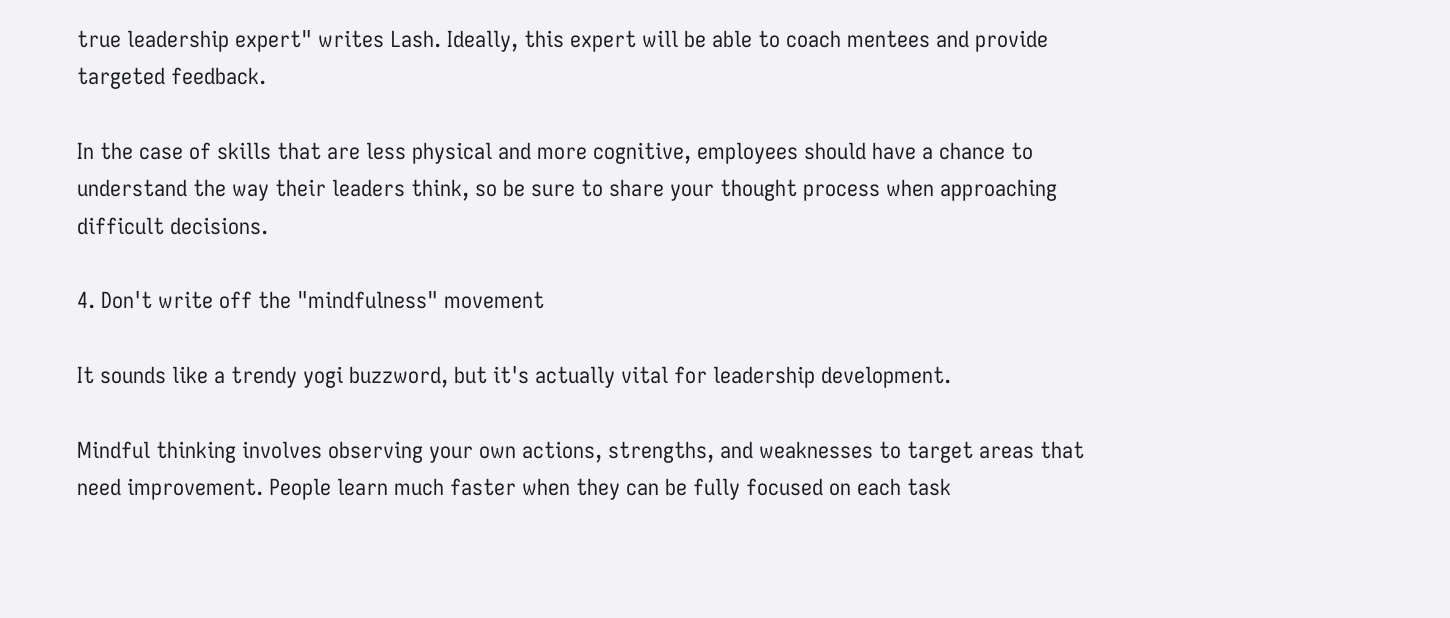true leadership expert" writes Lash. Ideally, this expert will be able to coach mentees and provide targeted feedback.

In the case of skills that are less physical and more cognitive, employees should have a chance to understand the way their leaders think, so be sure to share your thought process when approaching difficult decisions.

4. Don't write off the "mindfulness" movement

It sounds like a trendy yogi buzzword, but it's actually vital for leadership development.

Mindful thinking involves observing your own actions, strengths, and weaknesses to target areas that need improvement. People learn much faster when they can be fully focused on each task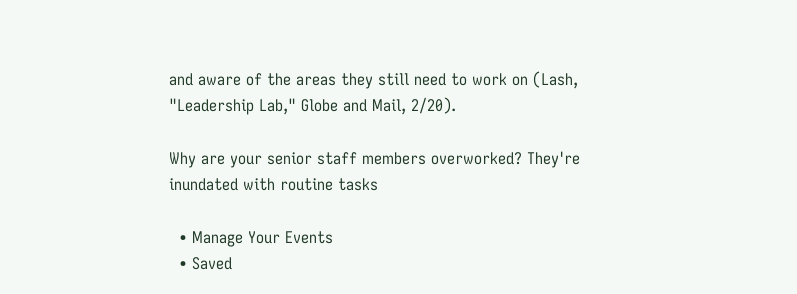and aware of the areas they still need to work on (Lash, "Leadership Lab," Globe and Mail, 2/20).

Why are your senior staff members overworked? They're inundated with routine tasks

  • Manage Your Events
  • Saved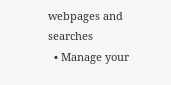webpages and searches
  • Manage your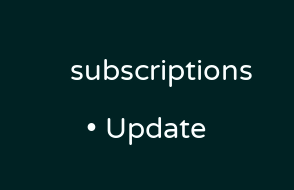subscriptions
  • Update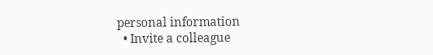personal information
  • Invite a colleague